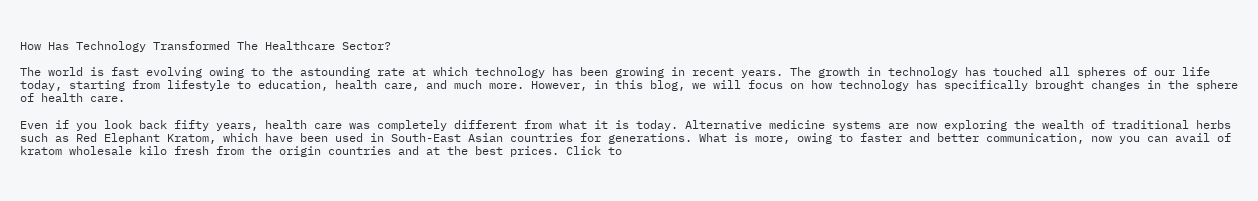How Has Technology Transformed The Healthcare Sector?

The world is fast evolving owing to the astounding rate at which technology has been growing in recent years. The growth in technology has touched all spheres of our life today, starting from lifestyle to education, health care, and much more. However, in this blog, we will focus on how technology has specifically brought changes in the sphere of health care.

Even if you look back fifty years, health care was completely different from what it is today. Alternative medicine systems are now exploring the wealth of traditional herbs such as Red Elephant Kratom, which have been used in South-East Asian countries for generations. What is more, owing to faster and better communication, now you can avail of kratom wholesale kilo fresh from the origin countries and at the best prices. Click to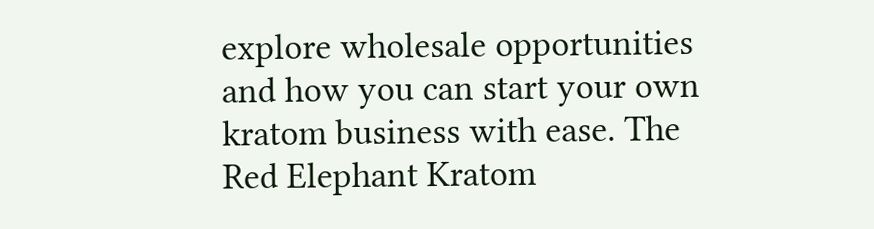explore wholesale opportunities and how you can start your own kratom business with ease. The Red Elephant Kratom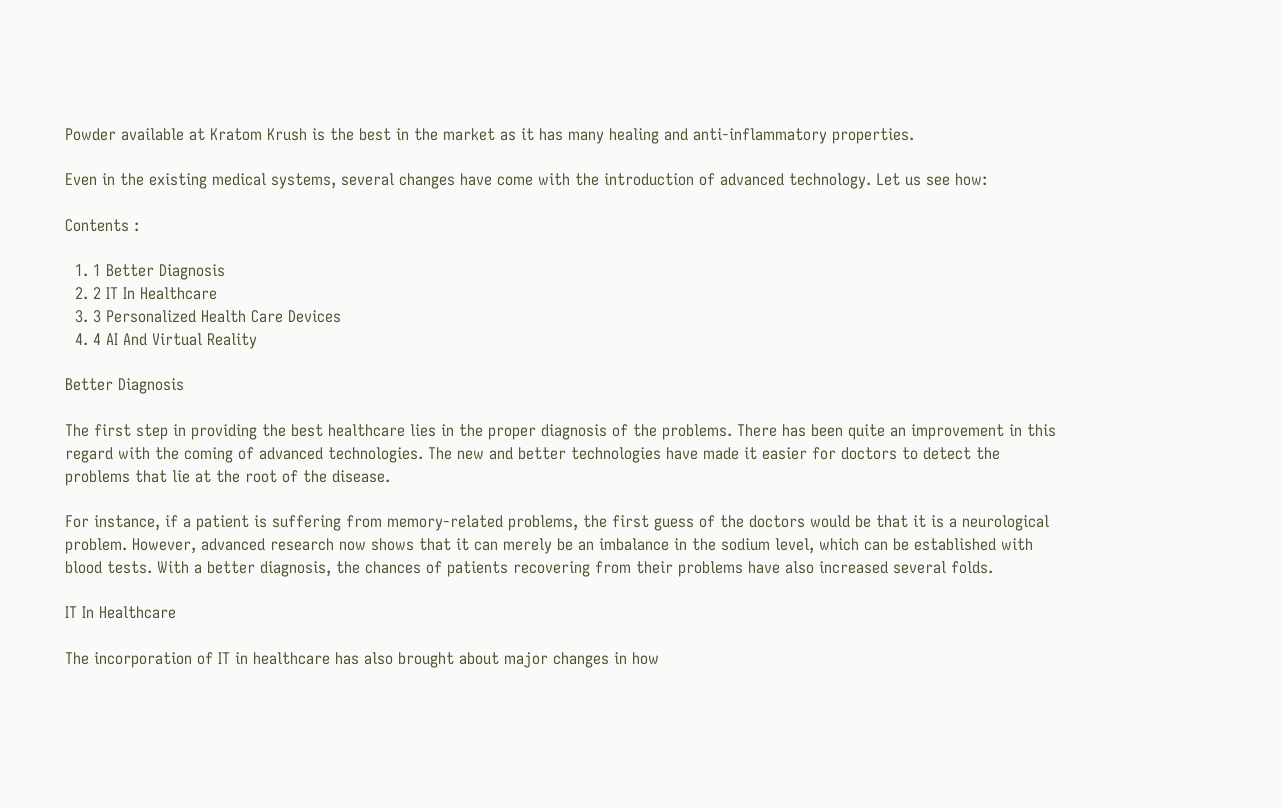Powder available at Kratom Krush is the best in the market as it has many healing and anti-inflammatory properties.

Even in the existing medical systems, several changes have come with the introduction of advanced technology. Let us see how:

Contents :

  1. 1 Better Diagnosis
  2. 2 IT In Healthcare
  3. 3 Personalized Health Care Devices
  4. 4 AI And Virtual Reality

Better Diagnosis

The first step in providing the best healthcare lies in the proper diagnosis of the problems. There has been quite an improvement in this regard with the coming of advanced technologies. The new and better technologies have made it easier for doctors to detect the problems that lie at the root of the disease.

For instance, if a patient is suffering from memory-related problems, the first guess of the doctors would be that it is a neurological problem. However, advanced research now shows that it can merely be an imbalance in the sodium level, which can be established with blood tests. With a better diagnosis, the chances of patients recovering from their problems have also increased several folds.

IT In Healthcare

The incorporation of IT in healthcare has also brought about major changes in how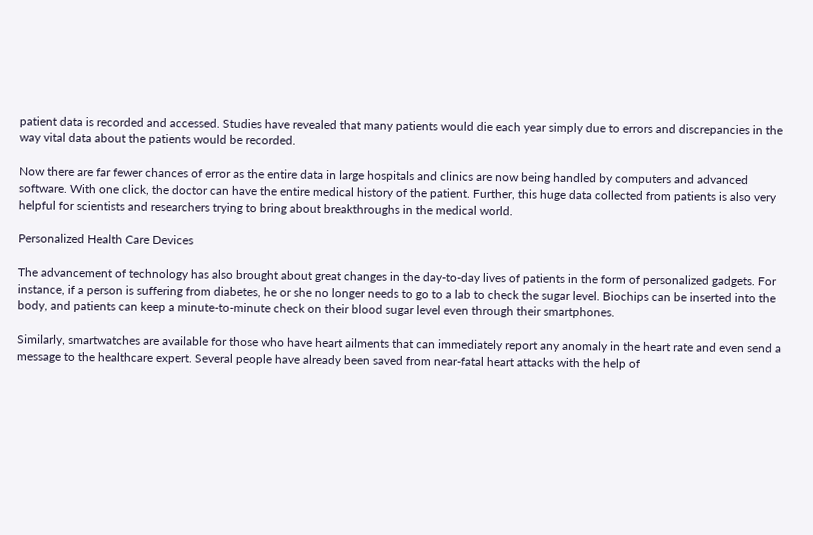patient data is recorded and accessed. Studies have revealed that many patients would die each year simply due to errors and discrepancies in the way vital data about the patients would be recorded.

Now there are far fewer chances of error as the entire data in large hospitals and clinics are now being handled by computers and advanced software. With one click, the doctor can have the entire medical history of the patient. Further, this huge data collected from patients is also very helpful for scientists and researchers trying to bring about breakthroughs in the medical world.

Personalized Health Care Devices

The advancement of technology has also brought about great changes in the day-to-day lives of patients in the form of personalized gadgets. For instance, if a person is suffering from diabetes, he or she no longer needs to go to a lab to check the sugar level. Biochips can be inserted into the body, and patients can keep a minute-to-minute check on their blood sugar level even through their smartphones.

Similarly, smartwatches are available for those who have heart ailments that can immediately report any anomaly in the heart rate and even send a message to the healthcare expert. Several people have already been saved from near-fatal heart attacks with the help of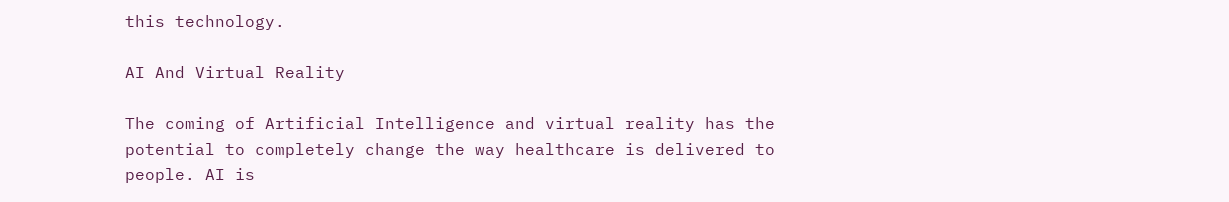this technology.

AI And Virtual Reality

The coming of Artificial Intelligence and virtual reality has the potential to completely change the way healthcare is delivered to people. AI is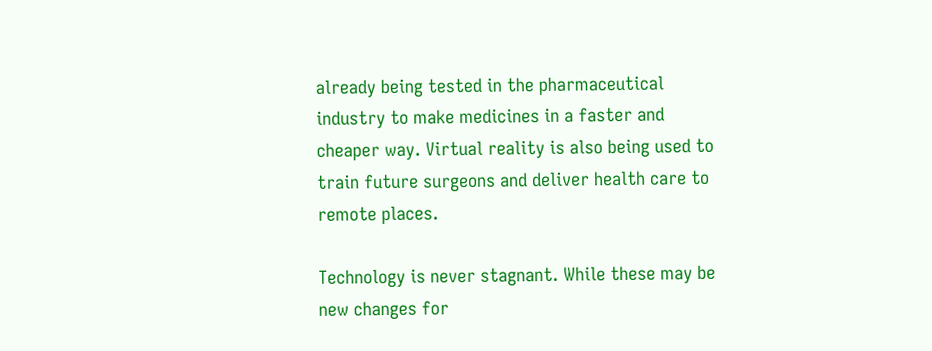already being tested in the pharmaceutical industry to make medicines in a faster and cheaper way. Virtual reality is also being used to train future surgeons and deliver health care to remote places.

Technology is never stagnant. While these may be new changes for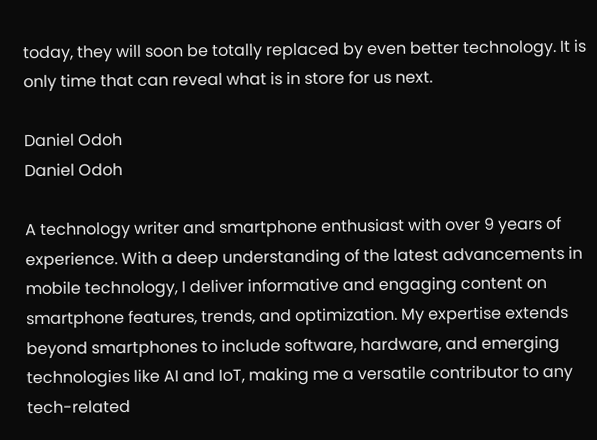today, they will soon be totally replaced by even better technology. It is only time that can reveal what is in store for us next.

Daniel Odoh
Daniel Odoh

A technology writer and smartphone enthusiast with over 9 years of experience. With a deep understanding of the latest advancements in mobile technology, I deliver informative and engaging content on smartphone features, trends, and optimization. My expertise extends beyond smartphones to include software, hardware, and emerging technologies like AI and IoT, making me a versatile contributor to any tech-related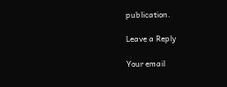publication.

Leave a Reply

Your email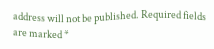address will not be published. Required fields are marked *